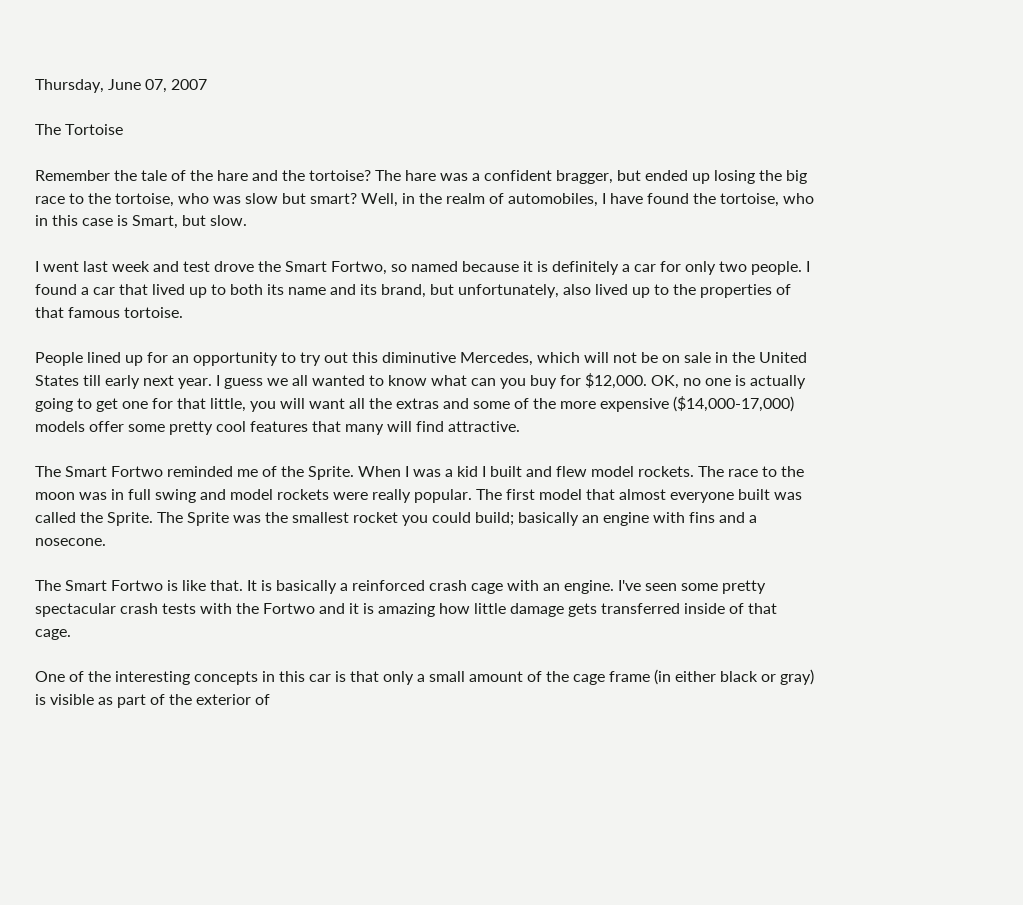Thursday, June 07, 2007

The Tortoise

Remember the tale of the hare and the tortoise? The hare was a confident bragger, but ended up losing the big race to the tortoise, who was slow but smart? Well, in the realm of automobiles, I have found the tortoise, who in this case is Smart, but slow.

I went last week and test drove the Smart Fortwo, so named because it is definitely a car for only two people. I found a car that lived up to both its name and its brand, but unfortunately, also lived up to the properties of that famous tortoise.

People lined up for an opportunity to try out this diminutive Mercedes, which will not be on sale in the United States till early next year. I guess we all wanted to know what can you buy for $12,000. OK, no one is actually going to get one for that little, you will want all the extras and some of the more expensive ($14,000-17,000) models offer some pretty cool features that many will find attractive.

The Smart Fortwo reminded me of the Sprite. When I was a kid I built and flew model rockets. The race to the moon was in full swing and model rockets were really popular. The first model that almost everyone built was called the Sprite. The Sprite was the smallest rocket you could build; basically an engine with fins and a nosecone.

The Smart Fortwo is like that. It is basically a reinforced crash cage with an engine. I've seen some pretty spectacular crash tests with the Fortwo and it is amazing how little damage gets transferred inside of that cage.

One of the interesting concepts in this car is that only a small amount of the cage frame (in either black or gray) is visible as part of the exterior of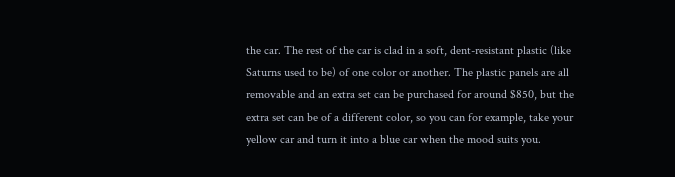the car. The rest of the car is clad in a soft, dent-resistant plastic (like Saturns used to be) of one color or another. The plastic panels are all removable and an extra set can be purchased for around $850, but the extra set can be of a different color, so you can for example, take your yellow car and turn it into a blue car when the mood suits you.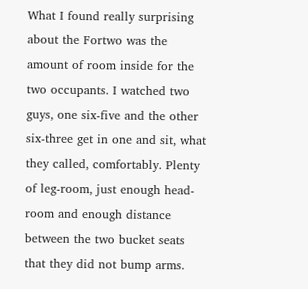What I found really surprising about the Fortwo was the amount of room inside for the two occupants. I watched two guys, one six-five and the other six-three get in one and sit, what they called, comfortably. Plenty of leg-room, just enough head-room and enough distance between the two bucket seats that they did not bump arms.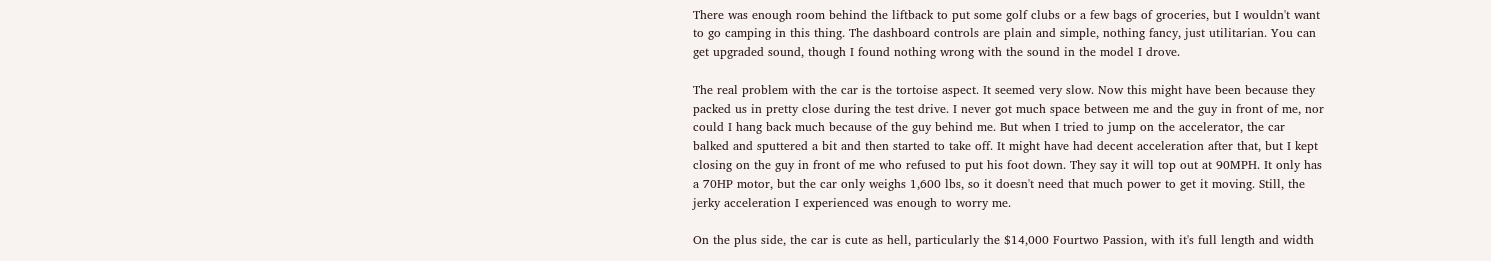There was enough room behind the liftback to put some golf clubs or a few bags of groceries, but I wouldn't want to go camping in this thing. The dashboard controls are plain and simple, nothing fancy, just utilitarian. You can get upgraded sound, though I found nothing wrong with the sound in the model I drove.

The real problem with the car is the tortoise aspect. It seemed very slow. Now this might have been because they packed us in pretty close during the test drive. I never got much space between me and the guy in front of me, nor could I hang back much because of the guy behind me. But when I tried to jump on the accelerator, the car balked and sputtered a bit and then started to take off. It might have had decent acceleration after that, but I kept closing on the guy in front of me who refused to put his foot down. They say it will top out at 90MPH. It only has a 70HP motor, but the car only weighs 1,600 lbs, so it doesn't need that much power to get it moving. Still, the jerky acceleration I experienced was enough to worry me.

On the plus side, the car is cute as hell, particularly the $14,000 Fourtwo Passion, with it's full length and width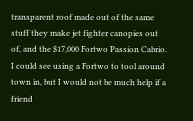transparent roof made out of the same stuff they make jet fighter canopies out of, and the $17,000 Fortwo Passion Cabrio. I could see using a Fortwo to tool around town in, but I would not be much help if a friend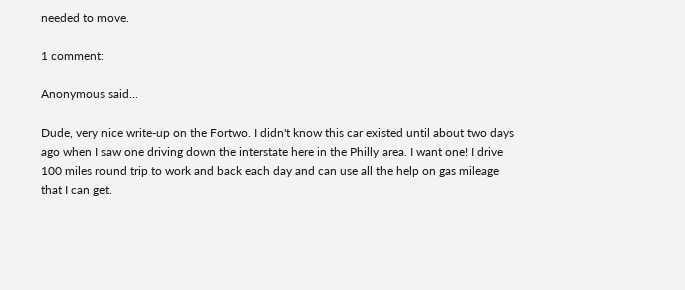needed to move.

1 comment:

Anonymous said...

Dude, very nice write-up on the Fortwo. I didn't know this car existed until about two days ago when I saw one driving down the interstate here in the Philly area. I want one! I drive 100 miles round trip to work and back each day and can use all the help on gas mileage that I can get.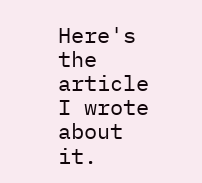Here's the article I wrote about it.